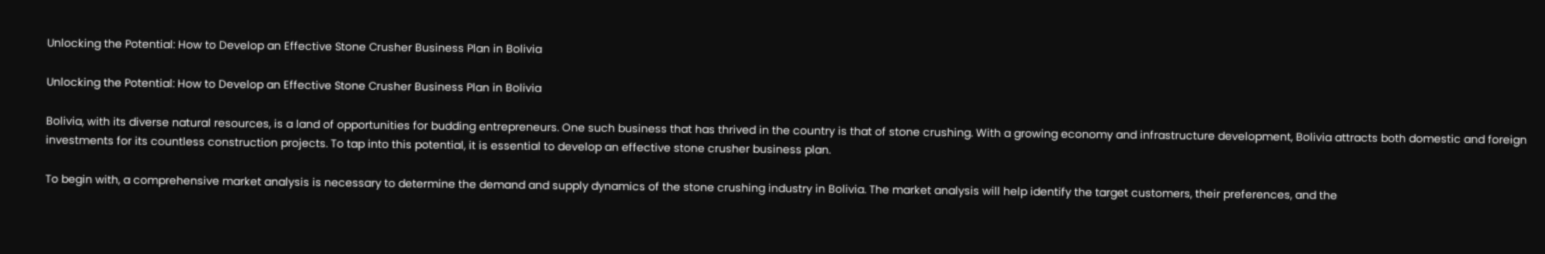Unlocking the Potential: How to Develop an Effective Stone Crusher Business Plan in Bolivia

Unlocking the Potential: How to Develop an Effective Stone Crusher Business Plan in Bolivia

Bolivia, with its diverse natural resources, is a land of opportunities for budding entrepreneurs. One such business that has thrived in the country is that of stone crushing. With a growing economy and infrastructure development, Bolivia attracts both domestic and foreign investments for its countless construction projects. To tap into this potential, it is essential to develop an effective stone crusher business plan.

To begin with, a comprehensive market analysis is necessary to determine the demand and supply dynamics of the stone crushing industry in Bolivia. The market analysis will help identify the target customers, their preferences, and the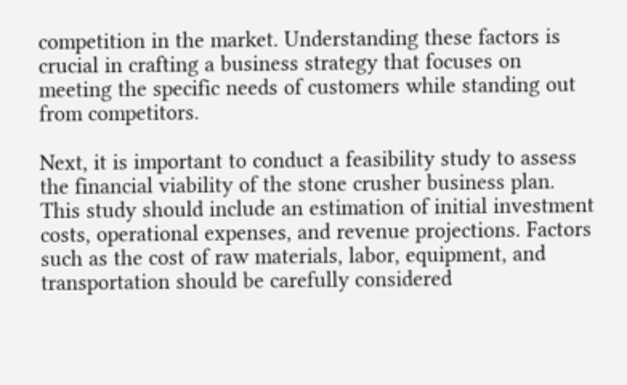competition in the market. Understanding these factors is crucial in crafting a business strategy that focuses on meeting the specific needs of customers while standing out from competitors.

Next, it is important to conduct a feasibility study to assess the financial viability of the stone crusher business plan. This study should include an estimation of initial investment costs, operational expenses, and revenue projections. Factors such as the cost of raw materials, labor, equipment, and transportation should be carefully considered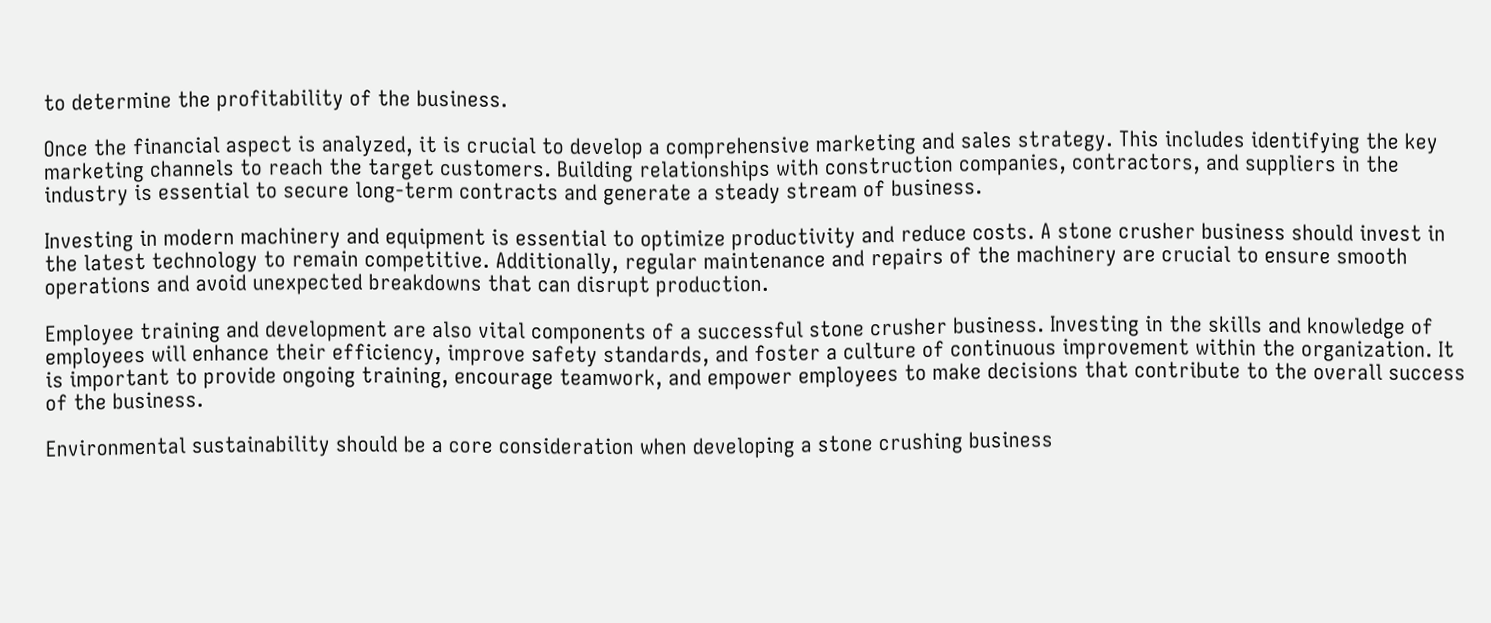to determine the profitability of the business.

Once the financial aspect is analyzed, it is crucial to develop a comprehensive marketing and sales strategy. This includes identifying the key marketing channels to reach the target customers. Building relationships with construction companies, contractors, and suppliers in the industry is essential to secure long-term contracts and generate a steady stream of business.

Investing in modern machinery and equipment is essential to optimize productivity and reduce costs. A stone crusher business should invest in the latest technology to remain competitive. Additionally, regular maintenance and repairs of the machinery are crucial to ensure smooth operations and avoid unexpected breakdowns that can disrupt production.

Employee training and development are also vital components of a successful stone crusher business. Investing in the skills and knowledge of employees will enhance their efficiency, improve safety standards, and foster a culture of continuous improvement within the organization. It is important to provide ongoing training, encourage teamwork, and empower employees to make decisions that contribute to the overall success of the business.

Environmental sustainability should be a core consideration when developing a stone crushing business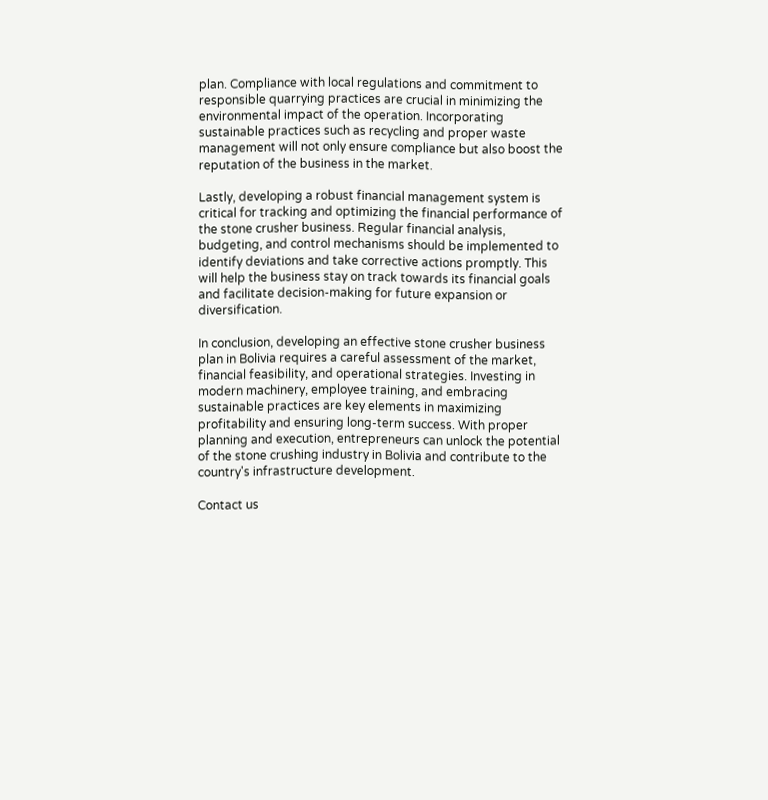plan. Compliance with local regulations and commitment to responsible quarrying practices are crucial in minimizing the environmental impact of the operation. Incorporating sustainable practices such as recycling and proper waste management will not only ensure compliance but also boost the reputation of the business in the market.

Lastly, developing a robust financial management system is critical for tracking and optimizing the financial performance of the stone crusher business. Regular financial analysis, budgeting, and control mechanisms should be implemented to identify deviations and take corrective actions promptly. This will help the business stay on track towards its financial goals and facilitate decision-making for future expansion or diversification.

In conclusion, developing an effective stone crusher business plan in Bolivia requires a careful assessment of the market, financial feasibility, and operational strategies. Investing in modern machinery, employee training, and embracing sustainable practices are key elements in maximizing profitability and ensuring long-term success. With proper planning and execution, entrepreneurs can unlock the potential of the stone crushing industry in Bolivia and contribute to the country's infrastructure development.

Contact us